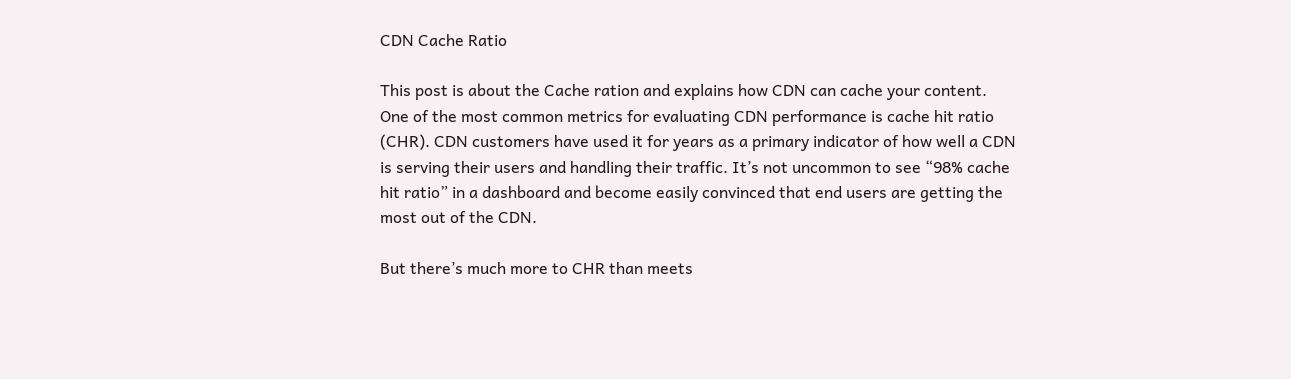CDN Cache Ratio

This post is about the Cache ration and explains how CDN can cache your content.
One of the most common metrics for evaluating CDN performance is cache hit ratio (CHR). CDN customers have used it for years as a primary indicator of how well a CDN is serving their users and handling their traffic. It’s not uncommon to see “98% cache hit ratio” in a dashboard and become easily convinced that end users are getting the most out of the CDN.

But there’s much more to CHR than meets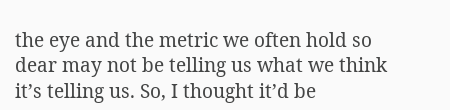the eye and the metric we often hold so dear may not be telling us what we think it’s telling us. So, I thought it’d be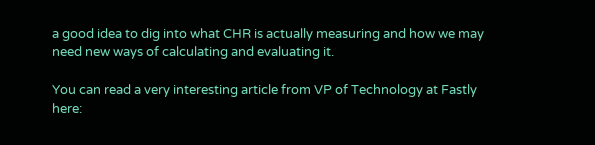a good idea to dig into what CHR is actually measuring and how we may need new ways of calculating and evaluating it.

You can read a very interesting article from VP of Technology at Fastly here: